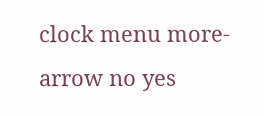clock menu more-arrow no yes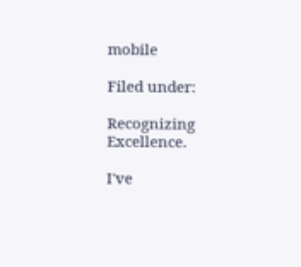mobile

Filed under:

Recognizing Excellence.

I've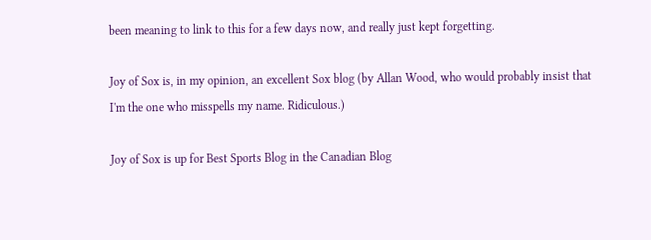been meaning to link to this for a few days now, and really just kept forgetting.

Joy of Sox is, in my opinion, an excellent Sox blog (by Allan Wood, who would probably insist that I'm the one who misspells my name. Ridiculous.)

Joy of Sox is up for Best Sports Blog in the Canadian Blog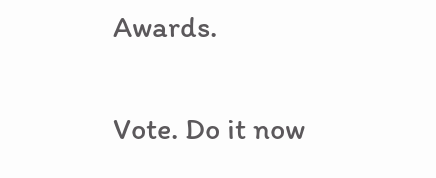Awards.

Vote. Do it now